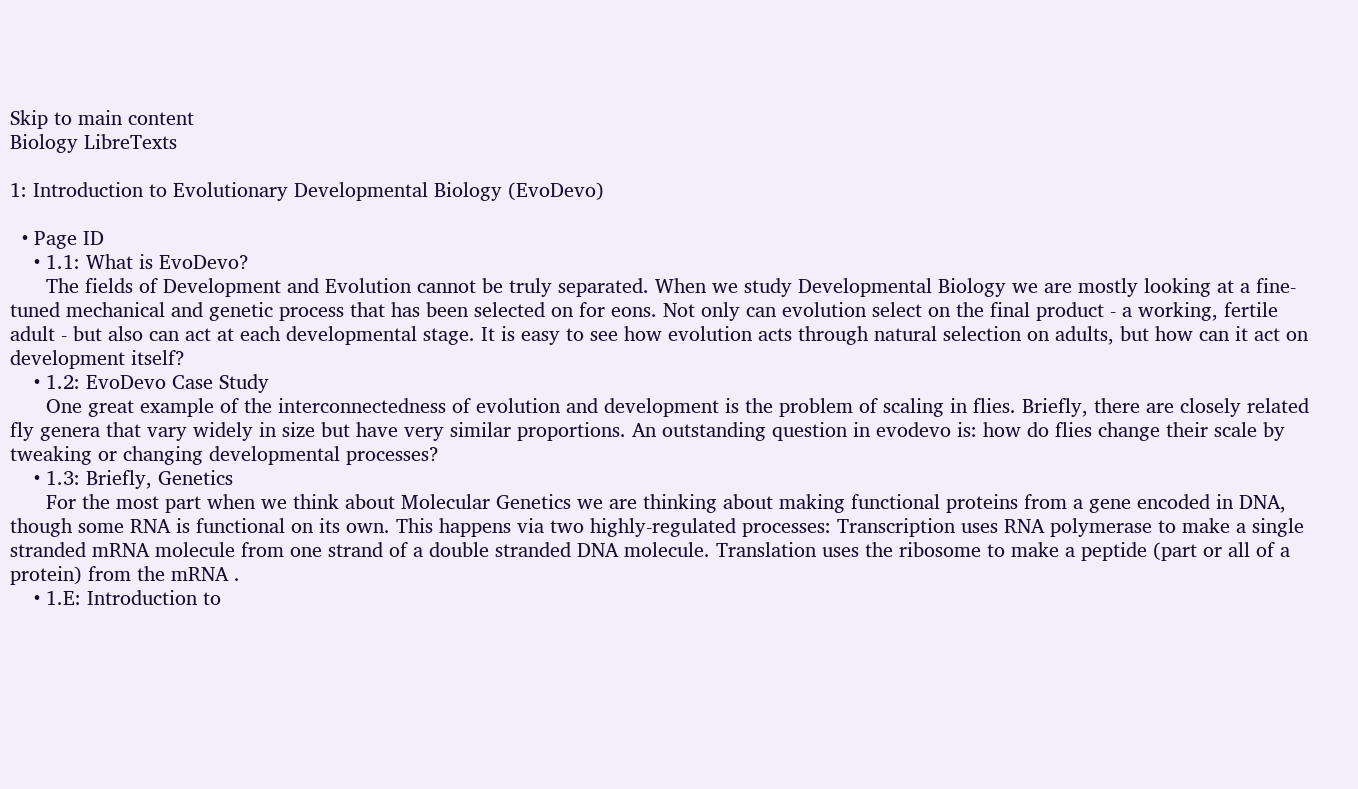Skip to main content
Biology LibreTexts

1: Introduction to Evolutionary Developmental Biology (EvoDevo)

  • Page ID
    • 1.1: What is EvoDevo?
      The fields of Development and Evolution cannot be truly separated. When we study Developmental Biology we are mostly looking at a fine-tuned mechanical and genetic process that has been selected on for eons. Not only can evolution select on the final product - a working, fertile adult - but also can act at each developmental stage. It is easy to see how evolution acts through natural selection on adults, but how can it act on development itself?
    • 1.2: EvoDevo Case Study
      One great example of the interconnectedness of evolution and development is the problem of scaling in flies. Briefly, there are closely related fly genera that vary widely in size but have very similar proportions. An outstanding question in evodevo is: how do flies change their scale by tweaking or changing developmental processes?
    • 1.3: Briefly, Genetics
      For the most part when we think about Molecular Genetics we are thinking about making functional proteins from a gene encoded in DNA, though some RNA is functional on its own. This happens via two highly-regulated processes: Transcription uses RNA polymerase to make a single stranded mRNA molecule from one strand of a double stranded DNA molecule. Translation uses the ribosome to make a peptide (part or all of a protein) from the mRNA .
    • 1.E: Introduction to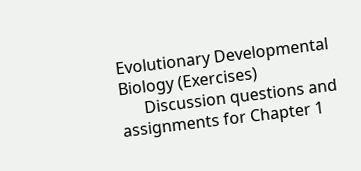Evolutionary Developmental Biology (Exercises)
      Discussion questions and assignments for Chapter 1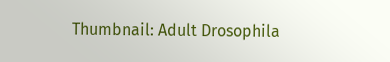Thumbnail: Adult Drosophila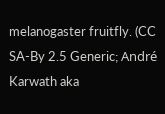melanogaster fruitfly. (CC SA-By 2.5 Generic; André Karwath aka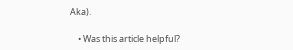Aka).

    • Was this article helpful?